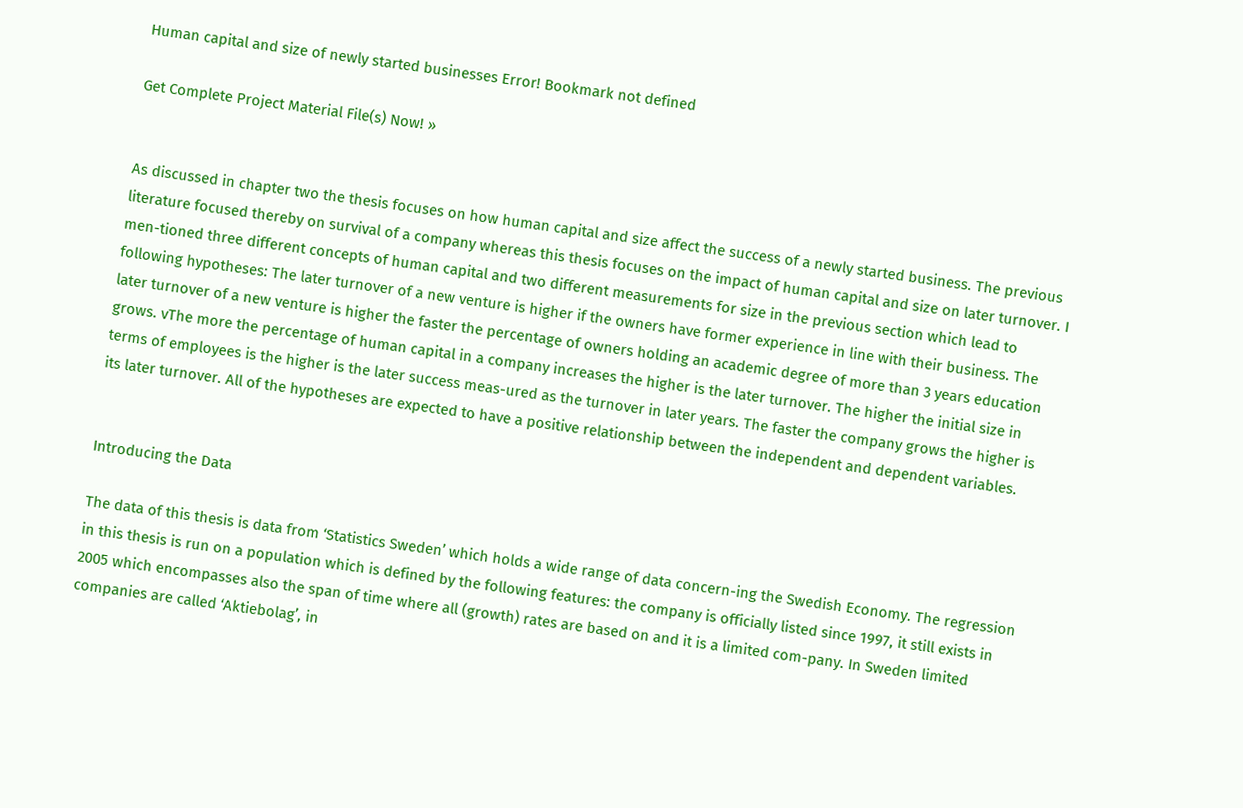Human capital and size of newly started businesses Error! Bookmark not defined

Get Complete Project Material File(s) Now! »


As discussed in chapter two the thesis focuses on how human capital and size affect the success of a newly started business. The previous literature focused thereby on survival of a company whereas this thesis focuses on the impact of human capital and size on later turnover. I men-tioned three different concepts of human capital and two different measurements for size in the previous section which lead to following hypotheses: The later turnover of a new venture is higher if the owners have former experience in line with their business. The later turnover of a new venture is higher the faster the percentage of owners holding an academic degree of more than 3 years education grows. vThe more the percentage of human capital in a company increases the higher is the later turnover. The higher the initial size in terms of employees is the higher is the later success meas-ured as the turnover in later years. The faster the company grows the higher is its later turnover. All of the hypotheses are expected to have a positive relationship between the independent and dependent variables.


Introducing the Data

The data of this thesis is data from ‘Statistics Sweden’ which holds a wide range of data concern-ing the Swedish Economy. The regression in this thesis is run on a population which is defined by the following features: the company is officially listed since 1997, it still exists in 2005 which encompasses also the span of time where all (growth) rates are based on and it is a limited com-pany. In Sweden limited companies are called ‘Aktiebolag’, in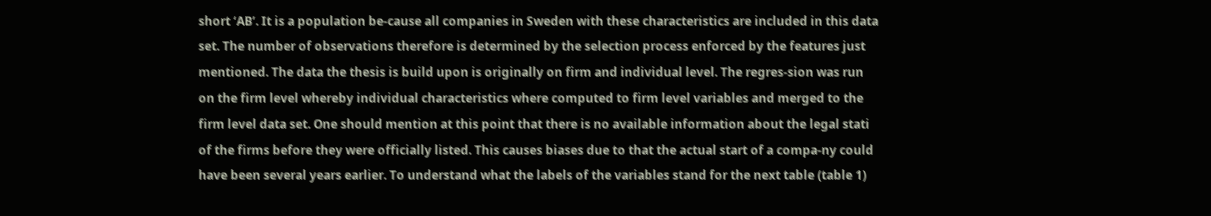short ‘AB’. It is a population be-cause all companies in Sweden with these characteristics are included in this data set. The number of observations therefore is determined by the selection process enforced by the features just mentioned. The data the thesis is build upon is originally on firm and individual level. The regres-sion was run on the firm level whereby individual characteristics where computed to firm level variables and merged to the firm level data set. One should mention at this point that there is no available information about the legal stati of the firms before they were officially listed. This causes biases due to that the actual start of a compa-ny could have been several years earlier. To understand what the labels of the variables stand for the next table (table 1)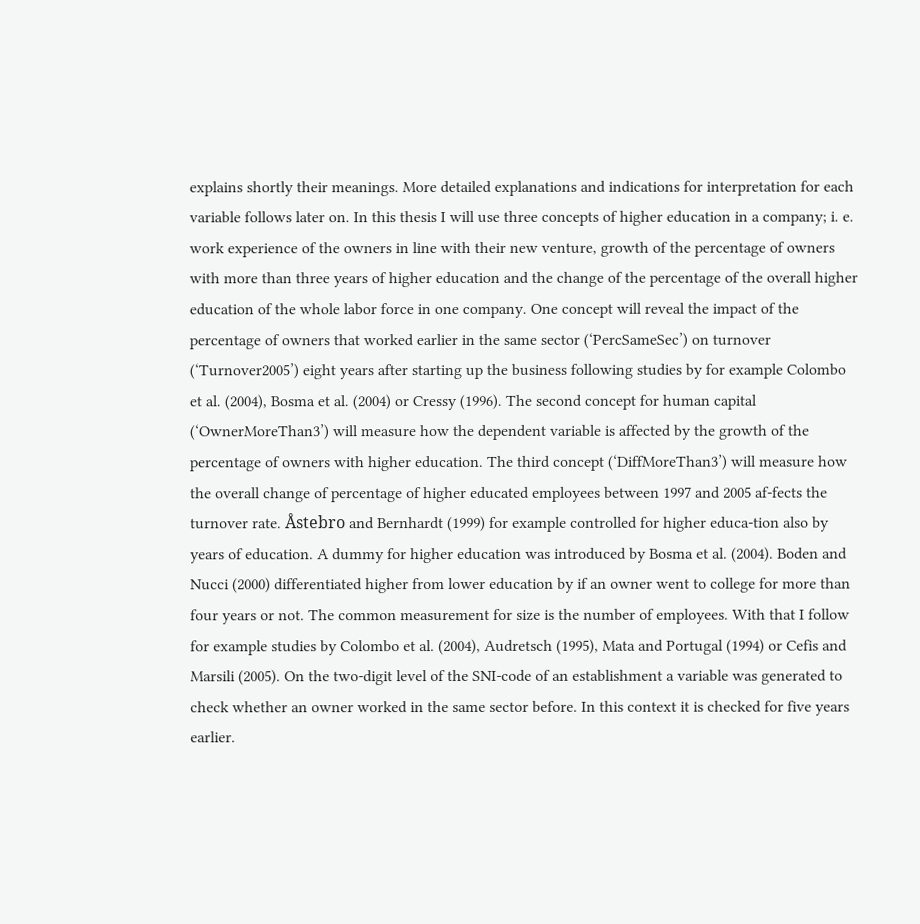explains shortly their meanings. More detailed explanations and indications for interpretation for each variable follows later on. In this thesis I will use three concepts of higher education in a company; i. e. work experience of the owners in line with their new venture, growth of the percentage of owners with more than three years of higher education and the change of the percentage of the overall higher education of the whole labor force in one company. One concept will reveal the impact of the percentage of owners that worked earlier in the same sector (‘PercSameSec’) on turnover (‘Turnover2005’) eight years after starting up the business following studies by for example Colombo et al. (2004), Bosma et al. (2004) or Cressy (1996). The second concept for human capital (‘OwnerMoreThan3’) will measure how the dependent variable is affected by the growth of the percentage of owners with higher education. The third concept (‘DiffMoreThan3’) will measure how the overall change of percentage of higher educated employees between 1997 and 2005 af-fects the turnover rate. Åstebro and Bernhardt (1999) for example controlled for higher educa-tion also by years of education. A dummy for higher education was introduced by Bosma et al. (2004). Boden and Nucci (2000) differentiated higher from lower education by if an owner went to college for more than four years or not. The common measurement for size is the number of employees. With that I follow for example studies by Colombo et al. (2004), Audretsch (1995), Mata and Portugal (1994) or Cefis and Marsili (2005). On the two-digit level of the SNI-code of an establishment a variable was generated to check whether an owner worked in the same sector before. In this context it is checked for five years earlier.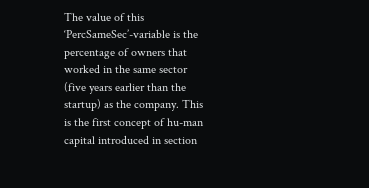The value of this ‘PercSameSec’-variable is the percentage of owners that worked in the same sector (five years earlier than the startup) as the company. This is the first concept of hu-man capital introduced in section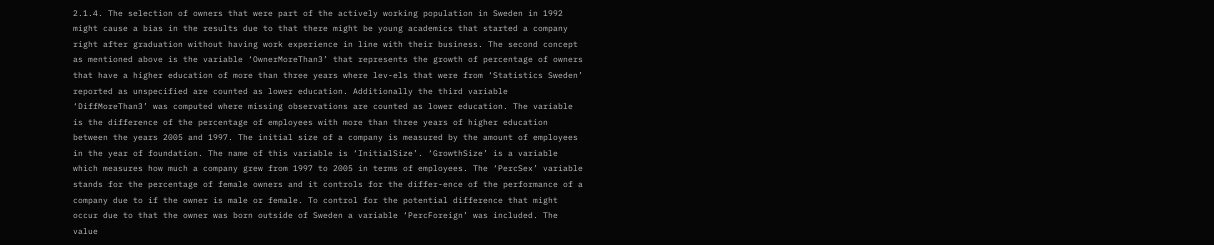2.1.4. The selection of owners that were part of the actively working population in Sweden in 1992 might cause a bias in the results due to that there might be young academics that started a company right after graduation without having work experience in line with their business. The second concept as mentioned above is the variable ‘OwnerMoreThan3’ that represents the growth of percentage of owners that have a higher education of more than three years where lev-els that were from ‘Statistics Sweden’ reported as unspecified are counted as lower education. Additionally the third variable ‘DiffMoreThan3’ was computed where missing observations are counted as lower education. The variable is the difference of the percentage of employees with more than three years of higher education between the years 2005 and 1997. The initial size of a company is measured by the amount of employees in the year of foundation. The name of this variable is ‘InitialSize’. ‘GrowthSize’ is a variable which measures how much a company grew from 1997 to 2005 in terms of employees. The ‘PercSex’ variable stands for the percentage of female owners and it controls for the differ-ence of the performance of a company due to if the owner is male or female. To control for the potential difference that might occur due to that the owner was born outside of Sweden a variable ‘PercForeign’ was included. The value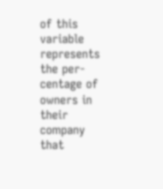of this variable represents the per-centage of owners in their company that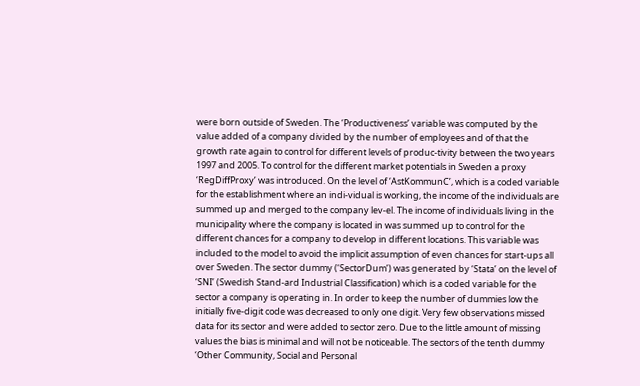were born outside of Sweden. The ‘Productiveness’ variable was computed by the value added of a company divided by the number of employees and of that the growth rate again to control for different levels of produc-tivity between the two years 1997 and 2005. To control for the different market potentials in Sweden a proxy ‘RegDiffProxy’ was introduced. On the level of ‘AstKommunC’, which is a coded variable for the establishment where an indi-vidual is working, the income of the individuals are summed up and merged to the company lev-el. The income of individuals living in the municipality where the company is located in was summed up to control for the different chances for a company to develop in different locations. This variable was included to the model to avoid the implicit assumption of even chances for start-ups all over Sweden. The sector dummy (‘SectorDum’) was generated by ‘Stata’ on the level of ‘SNI’ (Swedish Stand-ard Industrial Classification) which is a coded variable for the sector a company is operating in. In order to keep the number of dummies low the initially five-digit code was decreased to only one digit. Very few observations missed data for its sector and were added to sector zero. Due to the little amount of missing values the bias is minimal and will not be noticeable. The sectors of the tenth dummy ‘Other Community, Social and Personal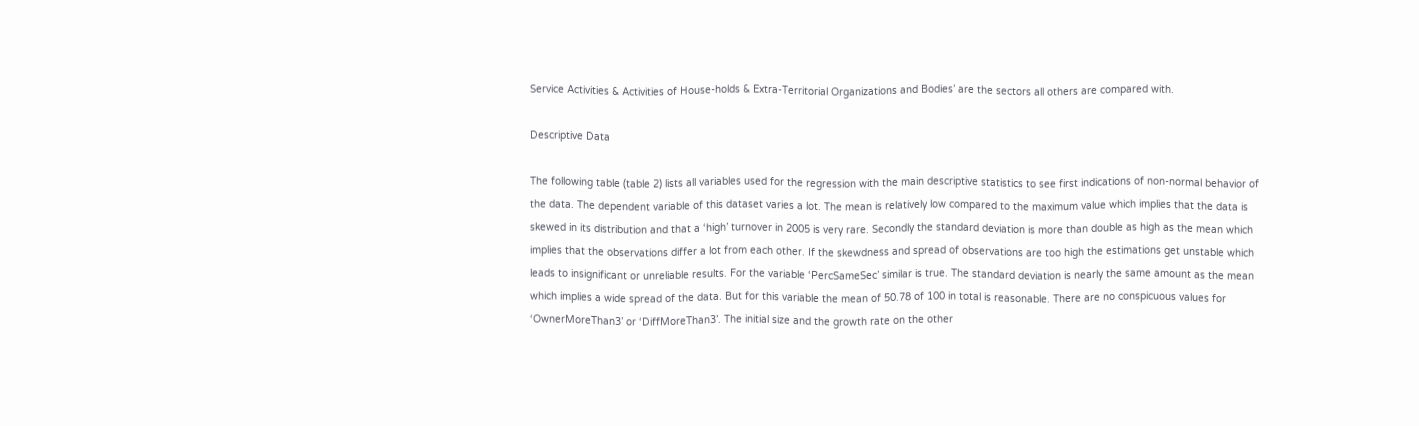Service Activities & Activities of House-holds & Extra-Territorial Organizations and Bodies’ are the sectors all others are compared with.

Descriptive Data

The following table (table 2) lists all variables used for the regression with the main descriptive statistics to see first indications of non-normal behavior of the data. The dependent variable of this dataset varies a lot. The mean is relatively low compared to the maximum value which implies that the data is skewed in its distribution and that a ‘high’ turnover in 2005 is very rare. Secondly the standard deviation is more than double as high as the mean which implies that the observations differ a lot from each other. If the skewdness and spread of observations are too high the estimations get unstable which leads to insignificant or unreliable results. For the variable ‘PercSameSec’ similar is true. The standard deviation is nearly the same amount as the mean which implies a wide spread of the data. But for this variable the mean of 50.78 of 100 in total is reasonable. There are no conspicuous values for ‘OwnerMoreThan3’ or ‘DiffMoreThan3’. The initial size and the growth rate on the other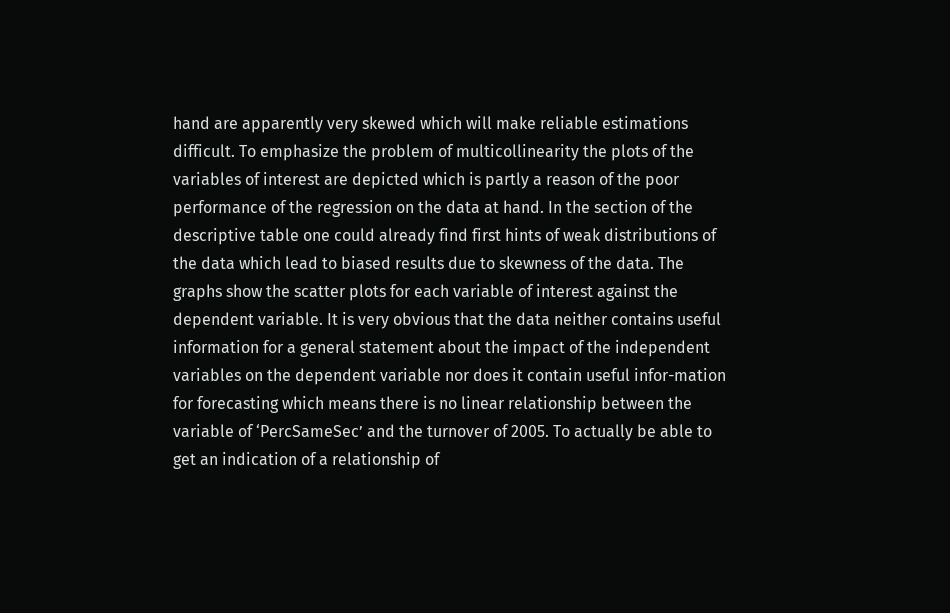hand are apparently very skewed which will make reliable estimations difficult. To emphasize the problem of multicollinearity the plots of the variables of interest are depicted which is partly a reason of the poor performance of the regression on the data at hand. In the section of the descriptive table one could already find first hints of weak distributions of the data which lead to biased results due to skewness of the data. The graphs show the scatter plots for each variable of interest against the dependent variable. It is very obvious that the data neither contains useful information for a general statement about the impact of the independent variables on the dependent variable nor does it contain useful infor-mation for forecasting which means there is no linear relationship between the variable of ‘PercSameSec’ and the turnover of 2005. To actually be able to get an indication of a relationship of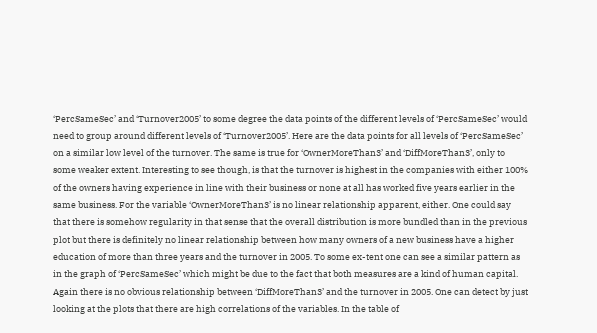‘PercSameSec’ and ‘Turnover2005’ to some degree the data points of the different levels of ‘PercSameSec’ would need to group around different levels of ‘Turnover2005’. Here are the data points for all levels of ‘PercSameSec’ on a similar low level of the turnover. The same is true for ‘OwnerMoreThan3’ and ‘DiffMoreThan3’, only to some weaker extent. Interesting to see though, is that the turnover is highest in the companies with either 100% of the owners having experience in line with their business or none at all has worked five years earlier in the same business. For the variable ‘OwnerMoreThan3’ is no linear relationship apparent, either. One could say that there is somehow regularity in that sense that the overall distribution is more bundled than in the previous plot but there is definitely no linear relationship between how many owners of a new business have a higher education of more than three years and the turnover in 2005. To some ex-tent one can see a similar pattern as in the graph of ‘PercSameSec’ which might be due to the fact that both measures are a kind of human capital. Again there is no obvious relationship between ‘DiffMoreThan3’ and the turnover in 2005. One can detect by just looking at the plots that there are high correlations of the variables. In the table of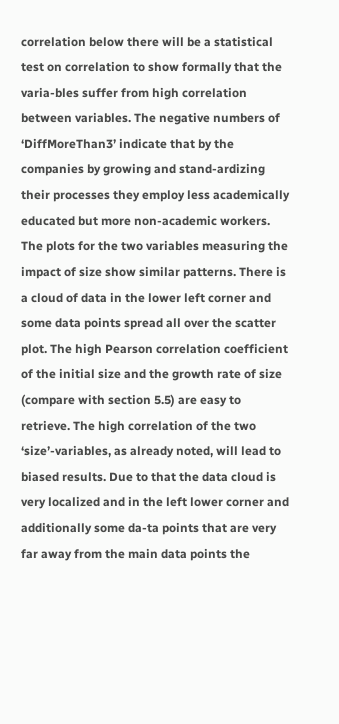correlation below there will be a statistical test on correlation to show formally that the varia-bles suffer from high correlation between variables. The negative numbers of ‘DiffMoreThan3’ indicate that by the companies by growing and stand-ardizing their processes they employ less academically educated but more non-academic workers. The plots for the two variables measuring the impact of size show similar patterns. There is a cloud of data in the lower left corner and some data points spread all over the scatter plot. The high Pearson correlation coefficient of the initial size and the growth rate of size (compare with section 5.5) are easy to retrieve. The high correlation of the two ‘size’-variables, as already noted, will lead to biased results. Due to that the data cloud is very localized and in the left lower corner and additionally some da-ta points that are very far away from the main data points the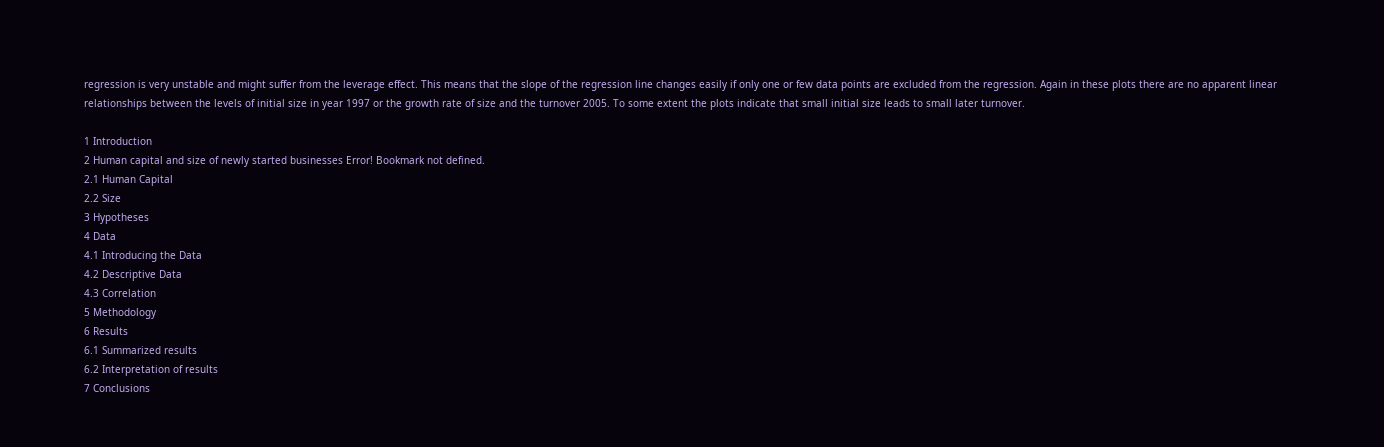regression is very unstable and might suffer from the leverage effect. This means that the slope of the regression line changes easily if only one or few data points are excluded from the regression. Again in these plots there are no apparent linear relationships between the levels of initial size in year 1997 or the growth rate of size and the turnover 2005. To some extent the plots indicate that small initial size leads to small later turnover.

1 Introduction
2 Human capital and size of newly started businesses Error! Bookmark not defined.
2.1 Human Capital
2.2 Size
3 Hypotheses
4 Data
4.1 Introducing the Data
4.2 Descriptive Data
4.3 Correlation
5 Methodology
6 Results
6.1 Summarized results
6.2 Interpretation of results
7 Conclusions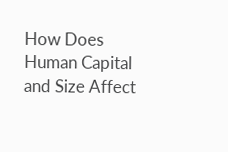How Does Human Capital and Size Affect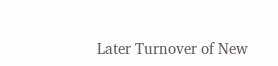Later Turnover of New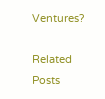Ventures?

Related Posts